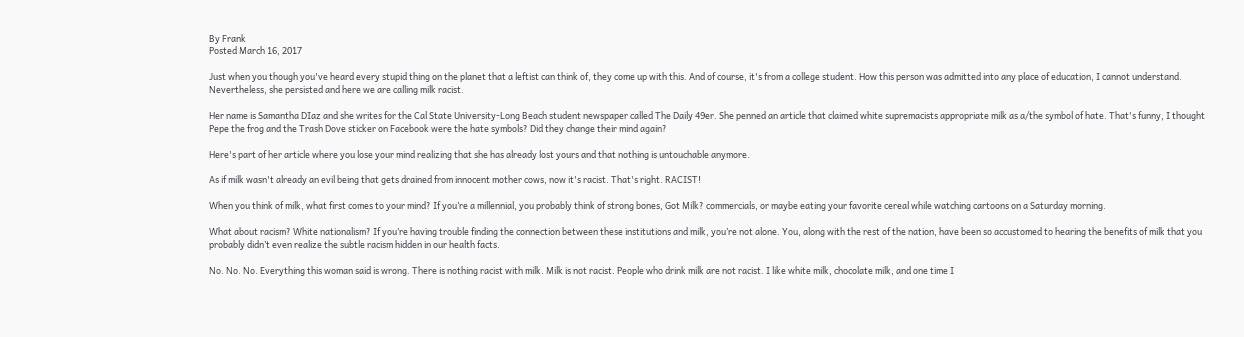By Frank
Posted March 16, 2017

Just when you though you've heard every stupid thing on the planet that a leftist can think of, they come up with this. And of course, it's from a college student. How this person was admitted into any place of education, I cannot understand. Nevertheless, she persisted and here we are calling milk racist.

Her name is Samantha DIaz and she writes for the Cal State University-Long Beach student newspaper called The Daily 49er. She penned an article that claimed white supremacists appropriate milk as a/the symbol of hate. That's funny, I thought Pepe the frog and the Trash Dove sticker on Facebook were the hate symbols? Did they change their mind again?

Here's part of her article where you lose your mind realizing that she has already lost yours and that nothing is untouchable anymore.

As if milk wasn't already an evil being that gets drained from innocent mother cows, now it's racist. That's right. RACIST!

When you think of milk, what first comes to your mind? If you’re a millennial, you probably think of strong bones, Got Milk? commercials, or maybe eating your favorite cereal while watching cartoons on a Saturday morning.

What about racism? White nationalism? If you’re having trouble finding the connection between these institutions and milk, you’re not alone. You, along with the rest of the nation, have been so accustomed to hearing the benefits of milk that you probably didn’t even realize the subtle racism hidden in our health facts.

No. No. No. Everything this woman said is wrong. There is nothing racist with milk. Milk is not racist. People who drink milk are not racist. I like white milk, chocolate milk, and one time I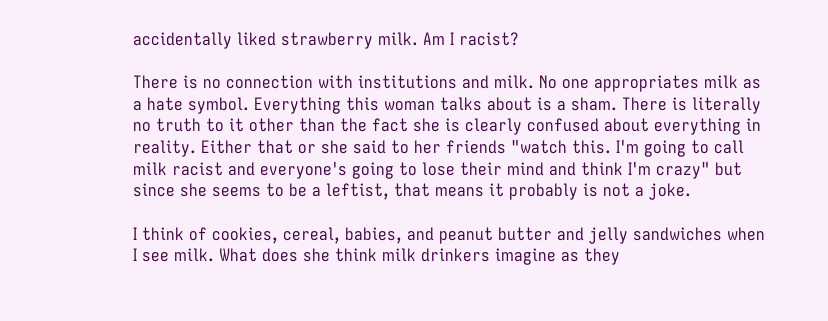accidentally liked strawberry milk. Am I racist?

There is no connection with institutions and milk. No one appropriates milk as a hate symbol. Everything this woman talks about is a sham. There is literally no truth to it other than the fact she is clearly confused about everything in reality. Either that or she said to her friends "watch this. I'm going to call milk racist and everyone's going to lose their mind and think I'm crazy" but since she seems to be a leftist, that means it probably is not a joke.

I think of cookies, cereal, babies, and peanut butter and jelly sandwiches when I see milk. What does she think milk drinkers imagine as they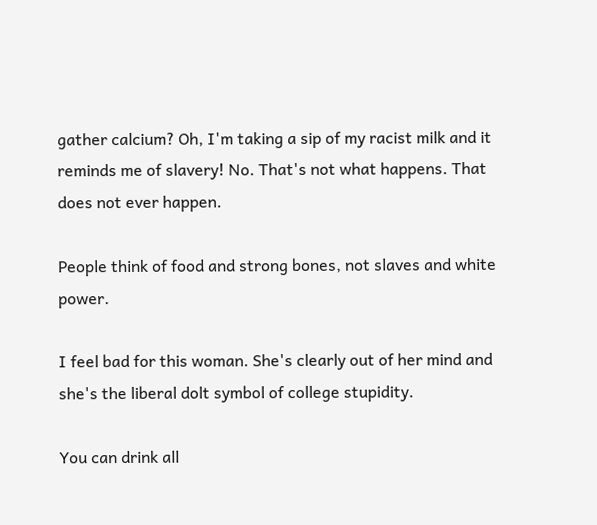gather calcium? Oh, I'm taking a sip of my racist milk and it reminds me of slavery! No. That's not what happens. That does not ever happen.

People think of food and strong bones, not slaves and white power.

I feel bad for this woman. She's clearly out of her mind and she's the liberal dolt symbol of college stupidity.

You can drink all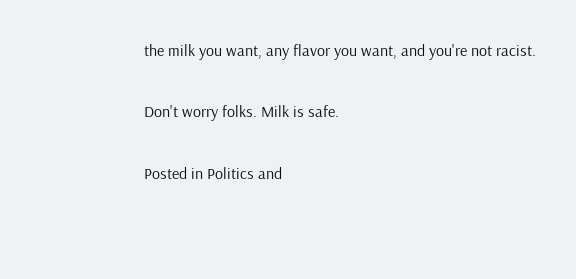the milk you want, any flavor you want, and you're not racist.

Don't worry folks. Milk is safe.

Posted in Politics and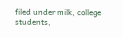filed under milk, college students,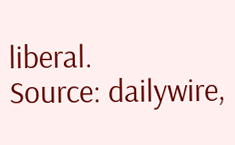liberal.
Source: dailywire,